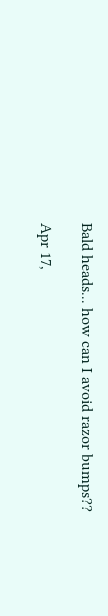Bald heads... how can I avoid razor bumps??

Apr 17,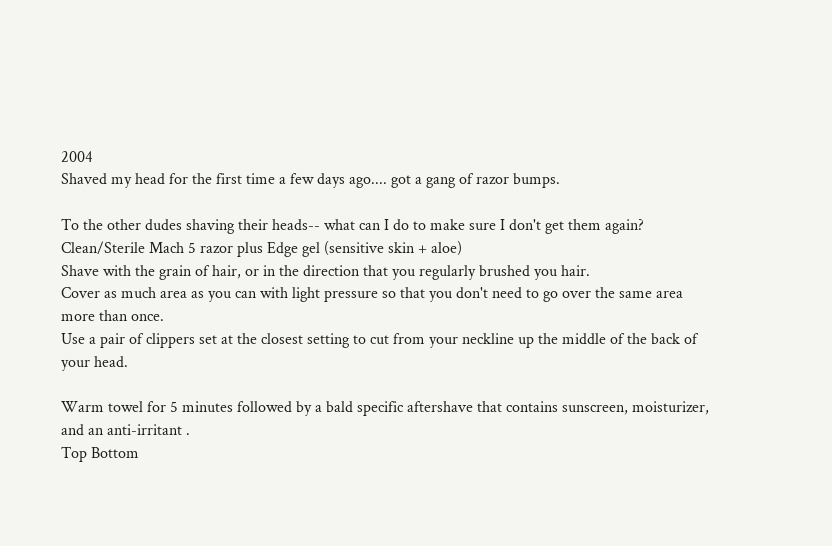2004
Shaved my head for the first time a few days ago.... got a gang of razor bumps.

To the other dudes shaving their heads-- what can I do to make sure I don't get them again?
Clean/Sterile Mach 5 razor plus Edge gel (sensitive skin + aloe)
Shave with the grain of hair, or in the direction that you regularly brushed you hair.
Cover as much area as you can with light pressure so that you don't need to go over the same area more than once.
Use a pair of clippers set at the closest setting to cut from your neckline up the middle of the back of your head.

Warm towel for 5 minutes followed by a bald specific aftershave that contains sunscreen, moisturizer, and an anti-irritant .
Top Bottom